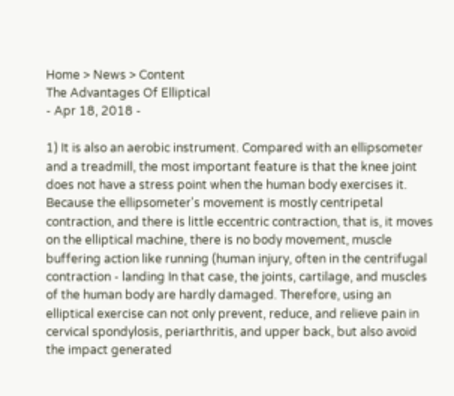Home > News > Content
The Advantages Of Elliptical
- Apr 18, 2018 -

1) It is also an aerobic instrument. Compared with an ellipsometer and a treadmill, the most important feature is that the knee joint does not have a stress point when the human body exercises it. Because the ellipsometer's movement is mostly centripetal contraction, and there is little eccentric contraction, that is, it moves on the elliptical machine, there is no body movement, muscle buffering action like running (human injury, often in the centrifugal contraction - landing In that case, the joints, cartilage, and muscles of the human body are hardly damaged. Therefore, using an elliptical exercise can not only prevent, reduce, and relieve pain in cervical spondylosis, periarthritis, and upper back, but also avoid the impact generated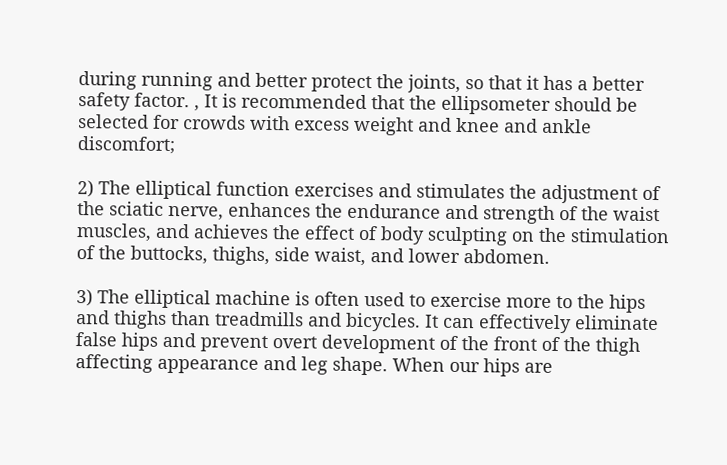during running and better protect the joints, so that it has a better safety factor. , It is recommended that the ellipsometer should be selected for crowds with excess weight and knee and ankle discomfort;

2) The elliptical function exercises and stimulates the adjustment of the sciatic nerve, enhances the endurance and strength of the waist muscles, and achieves the effect of body sculpting on the stimulation of the buttocks, thighs, side waist, and lower abdomen.

3) The elliptical machine is often used to exercise more to the hips and thighs than treadmills and bicycles. It can effectively eliminate false hips and prevent overt development of the front of the thigh affecting appearance and leg shape. When our hips are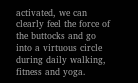activated, we can clearly feel the force of the buttocks and go into a virtuous circle during daily walking, fitness and yoga.